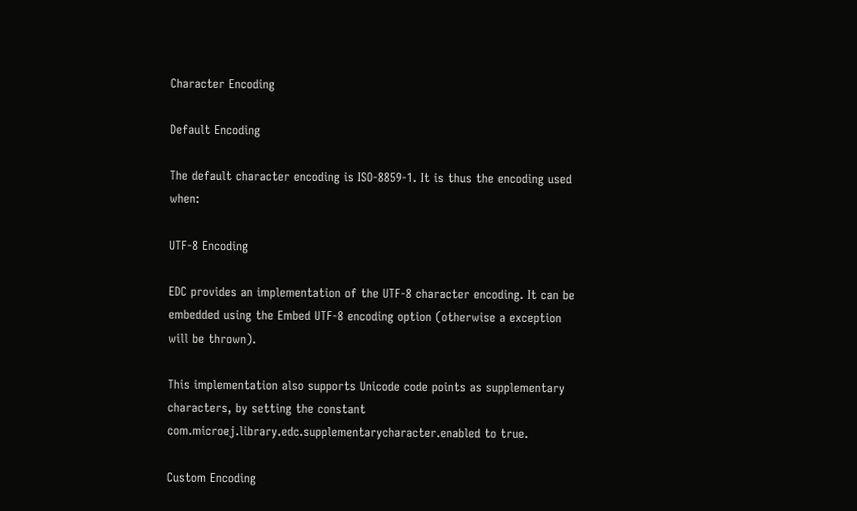Character Encoding

Default Encoding

The default character encoding is ISO-8859-1. It is thus the encoding used when:

UTF-8 Encoding

EDC provides an implementation of the UTF-8 character encoding. It can be embedded using the Embed UTF-8 encoding option (otherwise a exception will be thrown).

This implementation also supports Unicode code points as supplementary characters, by setting the constant com.microej.library.edc.supplementarycharacter.enabled to true.

Custom Encoding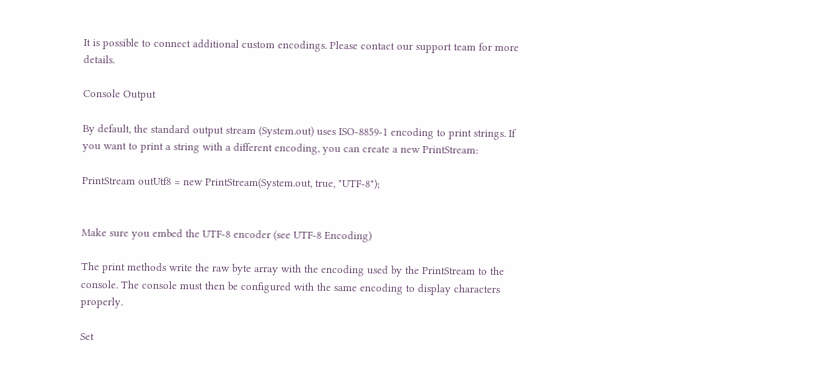It is possible to connect additional custom encodings. Please contact our support team for more details.

Console Output

By default, the standard output stream (System.out) uses ISO-8859-1 encoding to print strings. If you want to print a string with a different encoding, you can create a new PrintStream:

PrintStream outUtf8 = new PrintStream(System.out, true, "UTF-8");


Make sure you embed the UTF-8 encoder (see UTF-8 Encoding)

The print methods write the raw byte array with the encoding used by the PrintStream to the console. The console must then be configured with the same encoding to display characters properly.

Set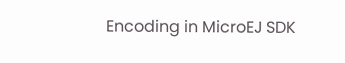Encoding in MicroEJ SDK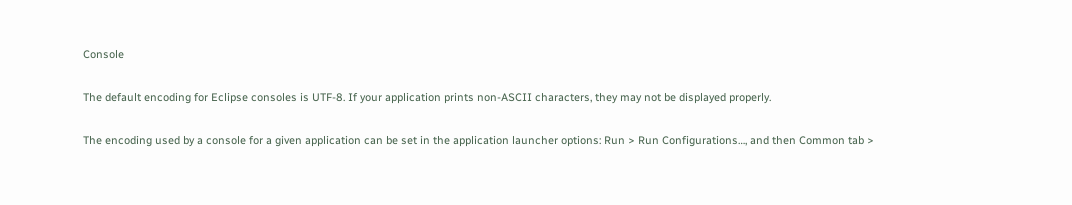Console

The default encoding for Eclipse consoles is UTF-8. If your application prints non-ASCII characters, they may not be displayed properly.

The encoding used by a console for a given application can be set in the application launcher options: Run > Run Configurations…, and then Common tab >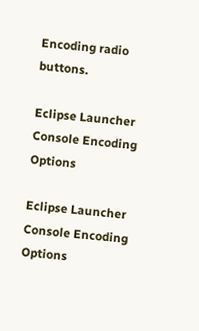Encoding radio buttons.

Eclipse Launcher Console Encoding Options

Eclipse Launcher Console Encoding Options